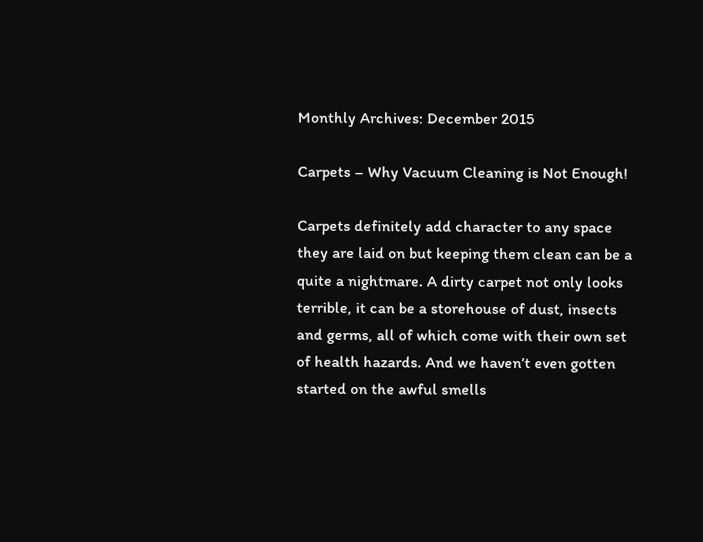Monthly Archives: December 2015

Carpets – Why Vacuum Cleaning is Not Enough!

Carpets definitely add character to any space they are laid on but keeping them clean can be a quite a nightmare. A dirty carpet not only looks terrible, it can be a storehouse of dust, insects and germs, all of which come with their own set of health hazards. And we haven’t even gotten started on the awful smells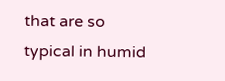that are so typical in humid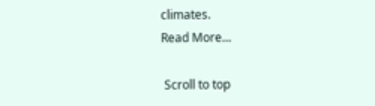climates.
Read More…

 Scroll to top